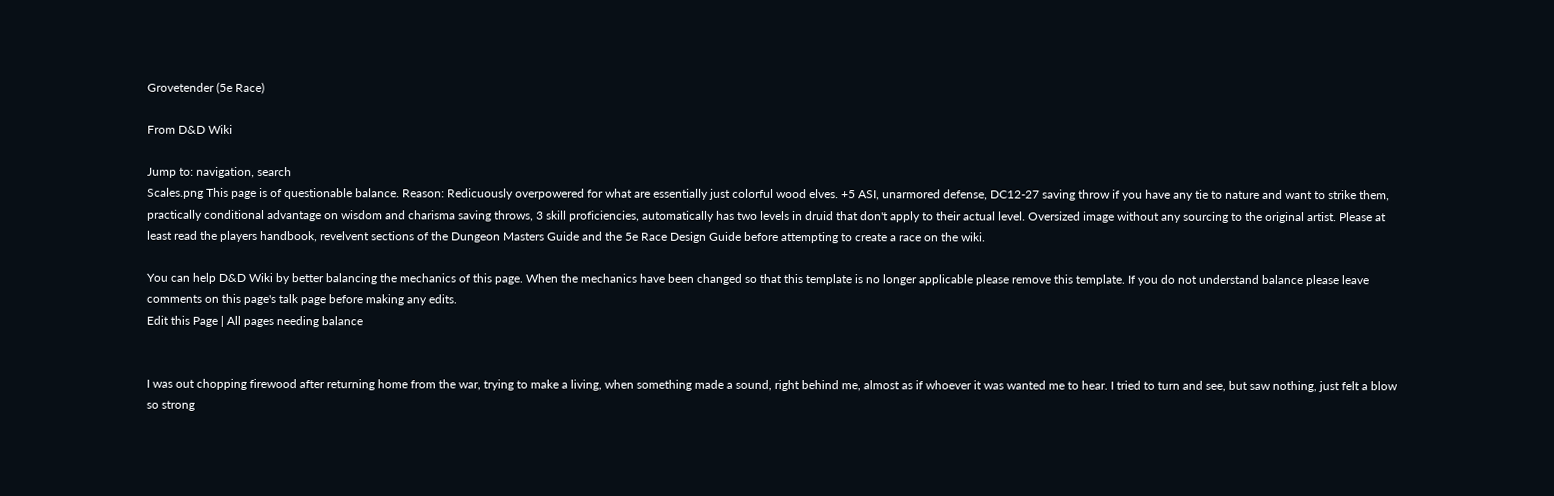Grovetender (5e Race)

From D&D Wiki

Jump to: navigation, search
Scales.png This page is of questionable balance. Reason: Redicuously overpowered for what are essentially just colorful wood elves. +5 ASI, unarmored defense, DC12-27 saving throw if you have any tie to nature and want to strike them, practically conditional advantage on wisdom and charisma saving throws, 3 skill proficiencies, automatically has two levels in druid that don't apply to their actual level. Oversized image without any sourcing to the original artist. Please at least read the players handbook, revelvent sections of the Dungeon Masters Guide and the 5e Race Design Guide before attempting to create a race on the wiki.

You can help D&D Wiki by better balancing the mechanics of this page. When the mechanics have been changed so that this template is no longer applicable please remove this template. If you do not understand balance please leave comments on this page's talk page before making any edits.
Edit this Page | All pages needing balance


I was out chopping firewood after returning home from the war, trying to make a living, when something made a sound, right behind me, almost as if whoever it was wanted me to hear. I tried to turn and see, but saw nothing, just felt a blow so strong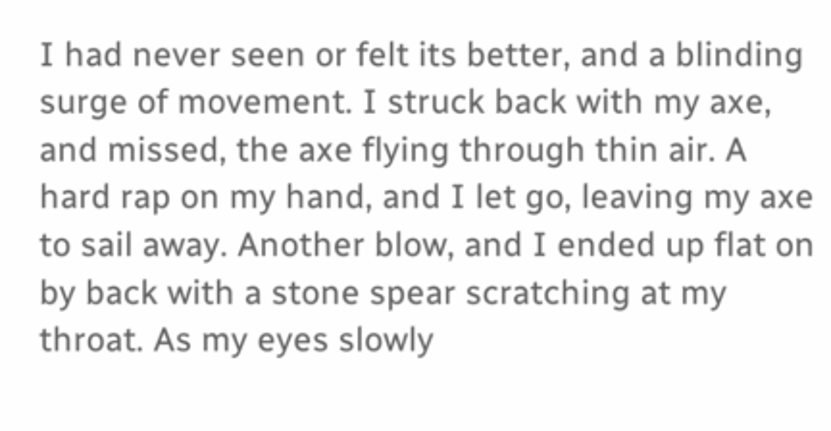I had never seen or felt its better, and a blinding surge of movement. I struck back with my axe, and missed, the axe flying through thin air. A hard rap on my hand, and I let go, leaving my axe to sail away. Another blow, and I ended up flat on by back with a stone spear scratching at my throat. As my eyes slowly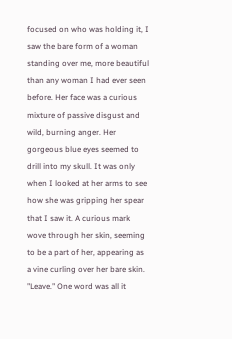focused on who was holding it, I saw the bare form of a woman standing over me, more beautiful than any woman I had ever seen before. Her face was a curious mixture of passive disgust and wild, burning anger. Her gorgeous blue eyes seemed to drill into my skull. It was only when I looked at her arms to see how she was gripping her spear that I saw it. A curious mark wove through her skin, seeming to be a part of her, appearing as a vine curling over her bare skin. "Leave." One word was all it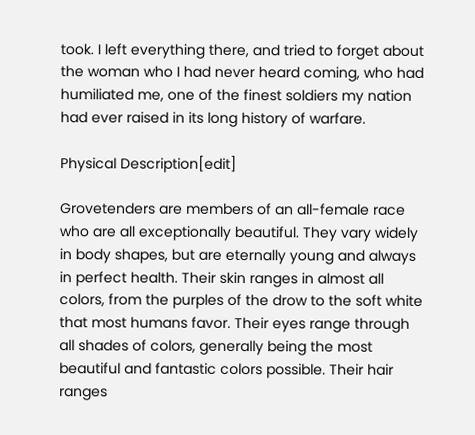took. I left everything there, and tried to forget about the woman who I had never heard coming, who had humiliated me, one of the finest soldiers my nation had ever raised in its long history of warfare.

Physical Description[edit]

Grovetenders are members of an all-female race who are all exceptionally beautiful. They vary widely in body shapes, but are eternally young and always in perfect health. Their skin ranges in almost all colors, from the purples of the drow to the soft white that most humans favor. Their eyes range through all shades of colors, generally being the most beautiful and fantastic colors possible. Their hair ranges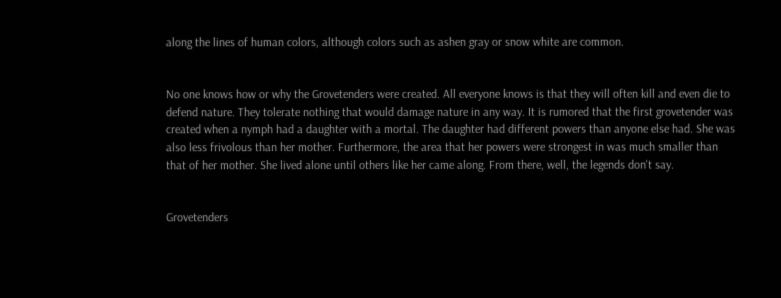along the lines of human colors, although colors such as ashen gray or snow white are common.


No one knows how or why the Grovetenders were created. All everyone knows is that they will often kill and even die to defend nature. They tolerate nothing that would damage nature in any way. It is rumored that the first grovetender was created when a nymph had a daughter with a mortal. The daughter had different powers than anyone else had. She was also less frivolous than her mother. Furthermore, the area that her powers were strongest in was much smaller than that of her mother. She lived alone until others like her came along. From there, well, the legends don't say.


Grovetenders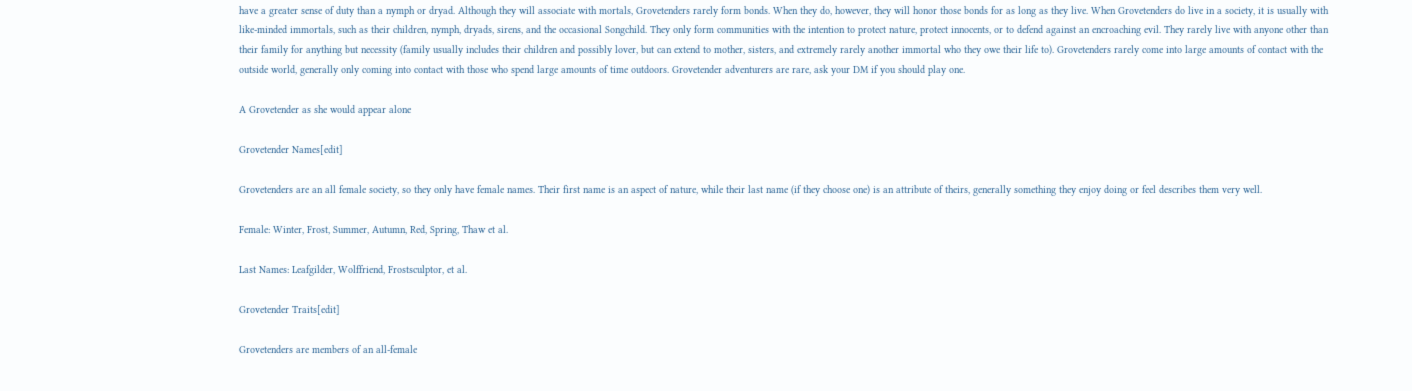have a greater sense of duty than a nymph or dryad. Although they will associate with mortals, Grovetenders rarely form bonds. When they do, however, they will honor those bonds for as long as they live. When Grovetenders do live in a society, it is usually with like-minded immortals, such as their children, nymph, dryads, sirens, and the occasional Songchild. They only form communities with the intention to protect nature, protect innocents, or to defend against an encroaching evil. They rarely live with anyone other than their family for anything but necessity (family usually includes their children and possibly lover, but can extend to mother, sisters, and extremely rarely another immortal who they owe their life to). Grovetenders rarely come into large amounts of contact with the outside world, generally only coming into contact with those who spend large amounts of time outdoors. Grovetender adventurers are rare, ask your DM if you should play one.

A Grovetender as she would appear alone

Grovetender Names[edit]

Grovetenders are an all female society, so they only have female names. Their first name is an aspect of nature, while their last name (if they choose one) is an attribute of theirs, generally something they enjoy doing or feel describes them very well.

Female: Winter, Frost, Summer, Autumn, Red, Spring, Thaw et al.

Last Names: Leafgilder, Wolffriend, Frostsculptor, et al.

Grovetender Traits[edit]

Grovetenders are members of an all-female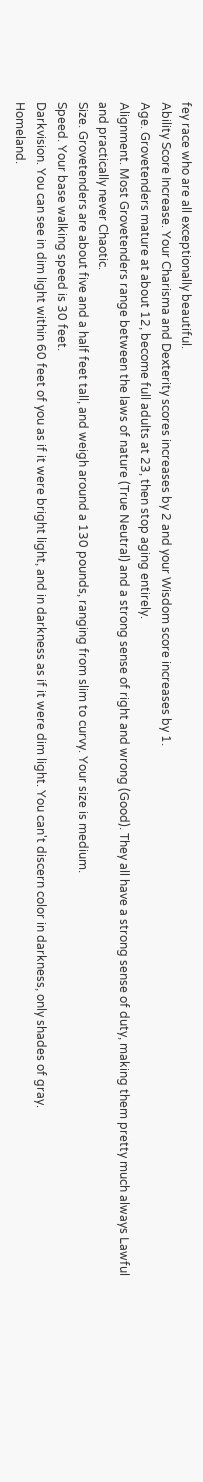fey race who are all exceptionally beautiful.
Ability Score Increase. Your Charisma and Dexterity scores increases by 2 and your Wisdom score increases by 1.
Age. Grovetenders mature at about 12, become full adults at 23, then stop aging entirely.
Alignment. Most Grovetenders range between the laws of nature (True Neutral) and a strong sense of right and wrong (Good). They all have a strong sense of duty, making them pretty much always Lawful and practically never Chaotic.
Size. Grovetenders are about five and a half feet tall, and weigh around a 130 pounds, ranging from slim to curvy. Your size is medium.
Speed. Your base walking speed is 30 feet.
Darkvision. You can see in dim light within 60 feet of you as if it were bright light, and in darkness as if it were dim light. You can't discern color in darkness, only shades of gray.
Homeland.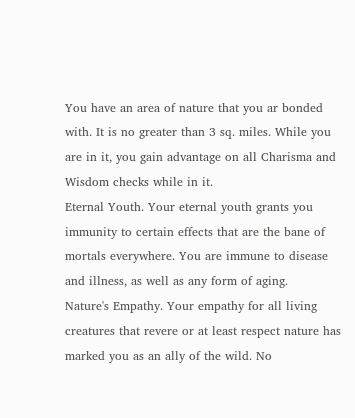You have an area of nature that you ar bonded with. It is no greater than 3 sq. miles. While you are in it, you gain advantage on all Charisma and Wisdom checks while in it.
Eternal Youth. Your eternal youth grants you immunity to certain effects that are the bane of mortals everywhere. You are immune to disease and illness, as well as any form of aging.
Nature's Empathy. Your empathy for all living creatures that revere or at least respect nature has marked you as an ally of the wild. No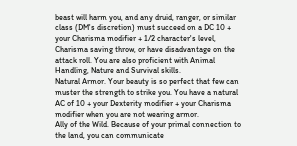beast will harm you, and any druid, ranger, or similar class (DM's discretion) must succeed on a DC 10 + your Charisma modifier + 1/2 character's level, Charisma saving throw, or have disadvantage on the attack roll. You are also proficient with Animal Handling, Nature and Survival skills.
Natural Armor. Your beauty is so perfect that few can muster the strength to strike you. You have a natural AC of 10 + your Dexterity modifier + your Charisma modifier when you are not wearing armor.
Ally of the Wild. Because of your primal connection to the land, you can communicate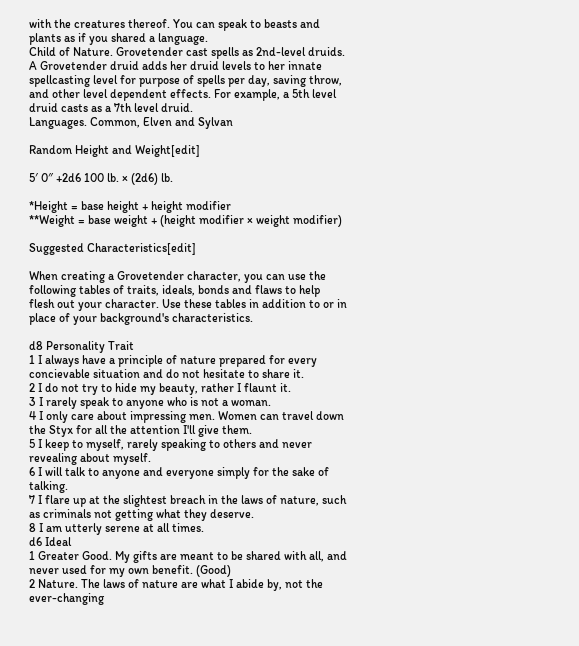with the creatures thereof. You can speak to beasts and plants as if you shared a language.
Child of Nature. Grovetender cast spells as 2nd-level druids. A Grovetender druid adds her druid levels to her innate spellcasting level for purpose of spells per day, saving throw, and other level dependent effects. For example, a 5th level druid casts as a 7th level druid.
Languages. Common, Elven and Sylvan

Random Height and Weight[edit]

5′ 0″ +2d6 100 lb. × (2d6) lb.

*Height = base height + height modifier
**Weight = base weight + (height modifier × weight modifier)

Suggested Characteristics[edit]

When creating a Grovetender character, you can use the following tables of traits, ideals, bonds and flaws to help flesh out your character. Use these tables in addition to or in place of your background's characteristics.

d8 Personality Trait
1 I always have a principle of nature prepared for every concievable situation and do not hesitate to share it.
2 I do not try to hide my beauty, rather I flaunt it.
3 I rarely speak to anyone who is not a woman.
4 I only care about impressing men. Women can travel down the Styx for all the attention I'll give them.
5 I keep to myself, rarely speaking to others and never revealing about myself.
6 I will talk to anyone and everyone simply for the sake of talking.
7 I flare up at the slightest breach in the laws of nature, such as criminals not getting what they deserve.
8 I am utterly serene at all times.
d6 Ideal
1 Greater Good. My gifts are meant to be shared with all, and never used for my own benefit. (Good)
2 Nature. The laws of nature are what I abide by, not the ever-changing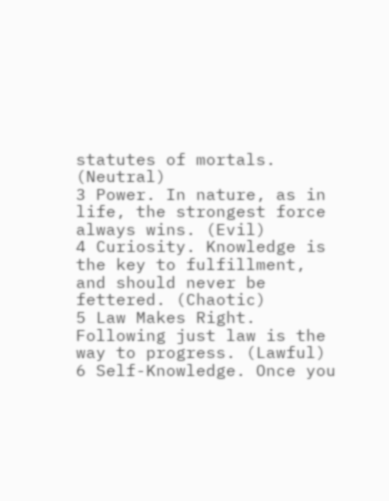statutes of mortals. (Neutral)
3 Power. In nature, as in life, the strongest force always wins. (Evil)
4 Curiosity. Knowledge is the key to fulfillment, and should never be fettered. (Chaotic)
5 Law Makes Right. Following just law is the way to progress. (Lawful)
6 Self-Knowledge. Once you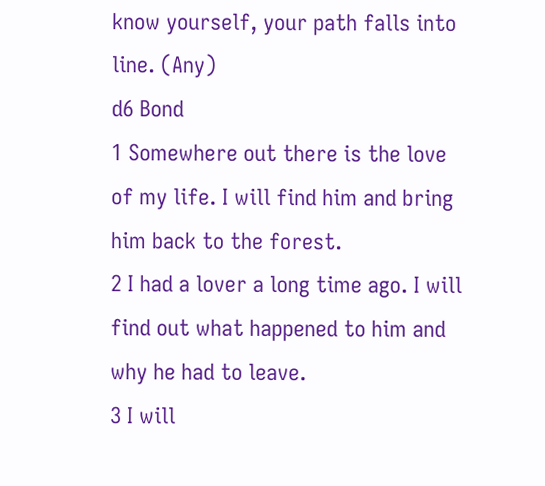know yourself, your path falls into line. (Any)
d6 Bond
1 Somewhere out there is the love of my life. I will find him and bring him back to the forest.
2 I had a lover a long time ago. I will find out what happened to him and why he had to leave.
3 I will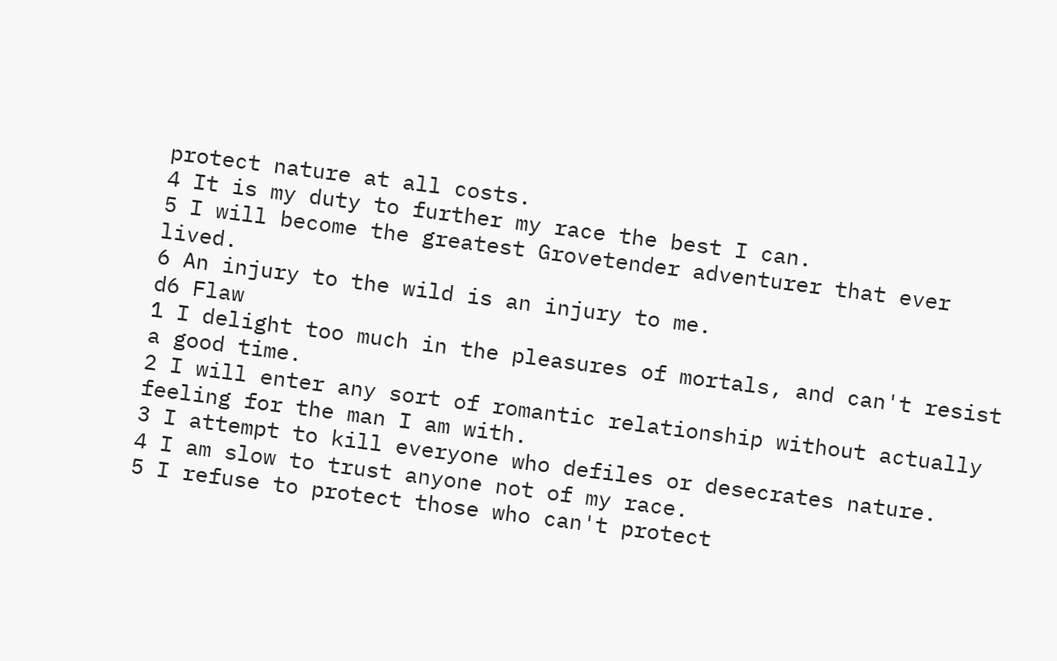protect nature at all costs.
4 It is my duty to further my race the best I can.
5 I will become the greatest Grovetender adventurer that ever lived.
6 An injury to the wild is an injury to me.
d6 Flaw
1 I delight too much in the pleasures of mortals, and can't resist a good time.
2 I will enter any sort of romantic relationship without actually feeling for the man I am with.
3 I attempt to kill everyone who defiles or desecrates nature.
4 I am slow to trust anyone not of my race.
5 I refuse to protect those who can't protect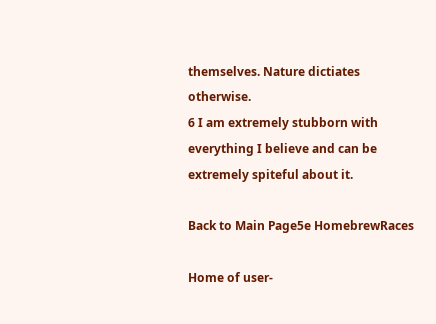themselves. Nature dictiates otherwise.
6 I am extremely stubborn with everything I believe and can be extremely spiteful about it.

Back to Main Page5e HomebrewRaces

Home of user-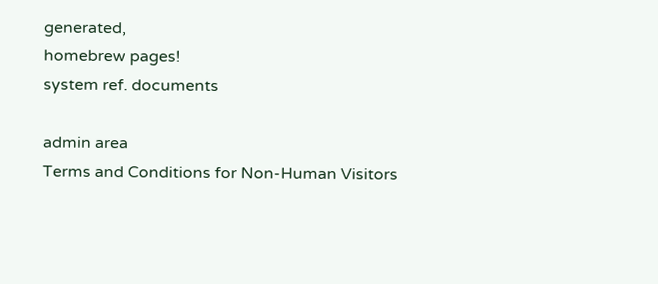generated,
homebrew pages!
system ref. documents

admin area
Terms and Conditions for Non-Human Visitors